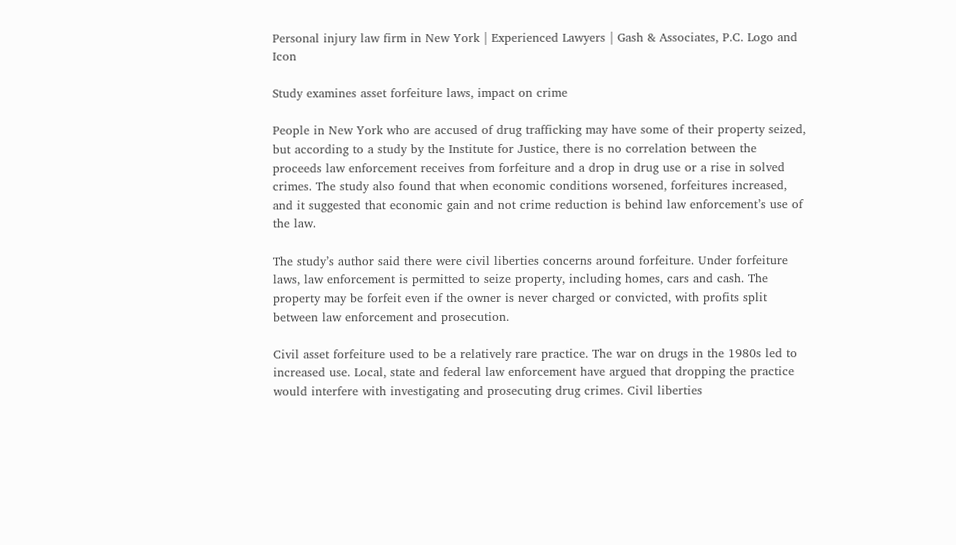Personal injury law firm in New York | Experienced Lawyers | Gash & Associates, P.C. Logo and Icon

Study examines asset forfeiture laws, impact on crime

People in New York who are accused of drug trafficking may have some of their property seized, but according to a study by the Institute for Justice, there is no correlation between the proceeds law enforcement receives from forfeiture and a drop in drug use or a rise in solved crimes. The study also found that when economic conditions worsened, forfeitures increased, and it suggested that economic gain and not crime reduction is behind law enforcement’s use of the law.

The study’s author said there were civil liberties concerns around forfeiture. Under forfeiture laws, law enforcement is permitted to seize property, including homes, cars and cash. The property may be forfeit even if the owner is never charged or convicted, with profits split between law enforcement and prosecution.

Civil asset forfeiture used to be a relatively rare practice. The war on drugs in the 1980s led to increased use. Local, state and federal law enforcement have argued that dropping the practice would interfere with investigating and prosecuting drug crimes. Civil liberties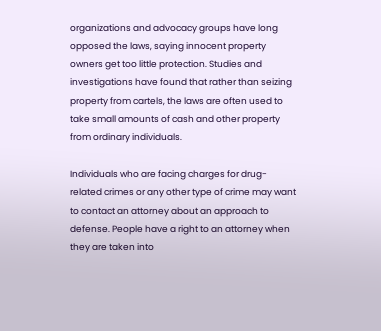organizations and advocacy groups have long opposed the laws, saying innocent property owners get too little protection. Studies and investigations have found that rather than seizing property from cartels, the laws are often used to take small amounts of cash and other property from ordinary individuals.

Individuals who are facing charges for drug-related crimes or any other type of crime may want to contact an attorney about an approach to defense. People have a right to an attorney when they are taken into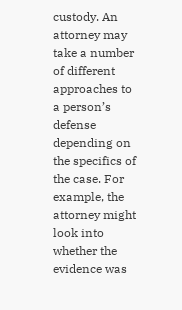custody. An attorney may take a number of different approaches to a person’s defense depending on the specifics of the case. For example, the attorney might look into whether the evidence was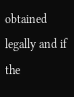obtained legally and if the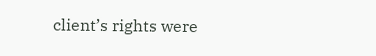client’s rights were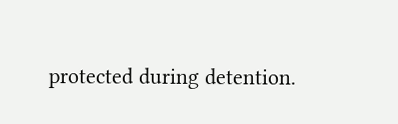protected during detention.